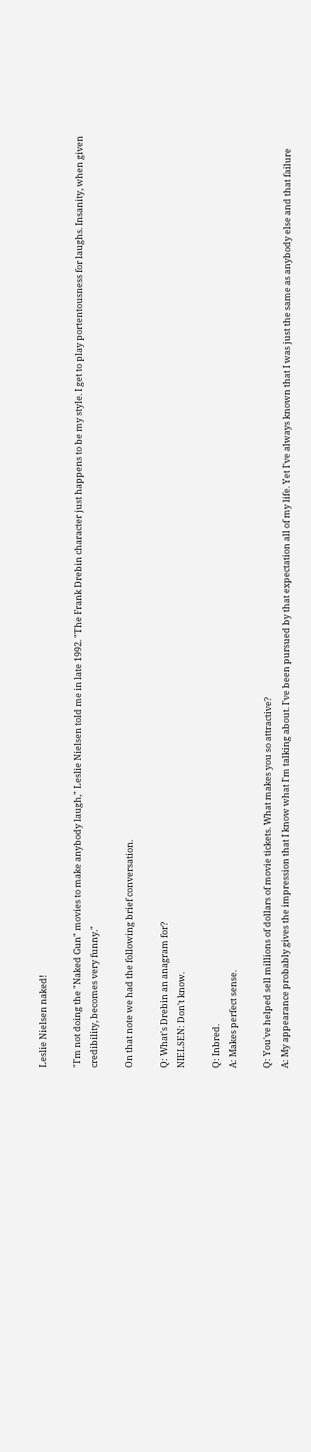Leslie Nielsen naked!

"I'm not doing the "Naked Gun" movies to make anybody laugh," Leslie Nielsen told me in late 1992. "The Frank Drebin character just happens to be my style. I get to play portentousness for laughs. Insanity, when given credibility, becomes very funny."

On that note we had the following brief conversation.

Q: What's Drebin an anagram for?
NIELSEN: Don't know.

Q: Inbred.
A: Makes perfect sense.

Q: You've helped sell millions of dollars of movie tickets. What makes you so attractive?
A: My appearance probably gives the impression that I know what I'm talking about. I've been pursued by that expectation all of my life. Yet I've always known that I was just the same as anybody else and that failure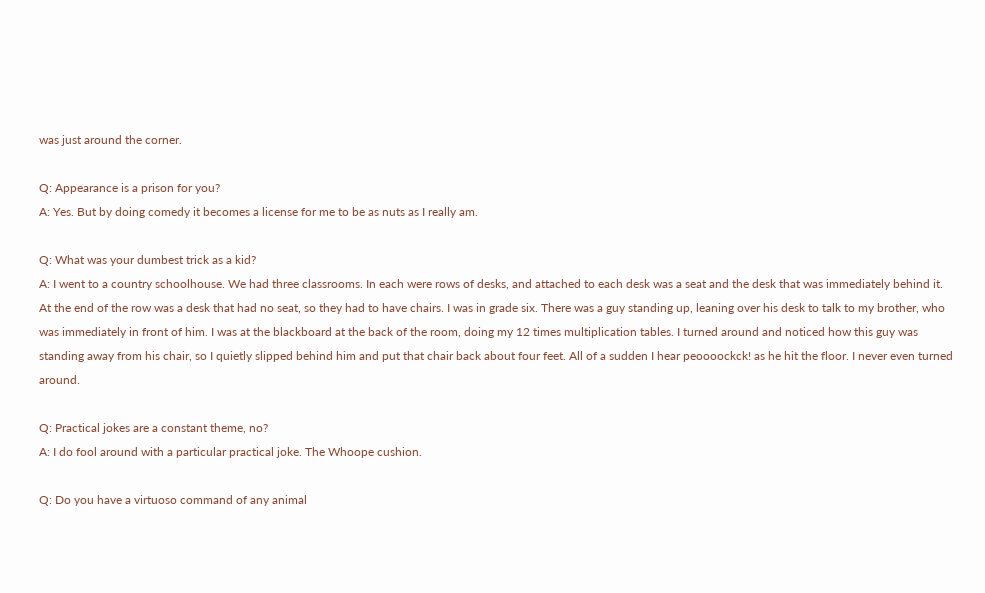was just around the corner.

Q: Appearance is a prison for you?
A: Yes. But by doing comedy it becomes a license for me to be as nuts as I really am.

Q: What was your dumbest trick as a kid?
A: I went to a country schoolhouse. We had three classrooms. In each were rows of desks, and attached to each desk was a seat and the desk that was immediately behind it. At the end of the row was a desk that had no seat, so they had to have chairs. I was in grade six. There was a guy standing up, leaning over his desk to talk to my brother, who was immediately in front of him. I was at the blackboard at the back of the room, doing my 12 times multiplication tables. I turned around and noticed how this guy was standing away from his chair, so I quietly slipped behind him and put that chair back about four feet. All of a sudden I hear peoooockck! as he hit the floor. I never even turned around.

Q: Practical jokes are a constant theme, no?
A: I do fool around with a particular practical joke. The Whoope cushion.

Q: Do you have a virtuoso command of any animal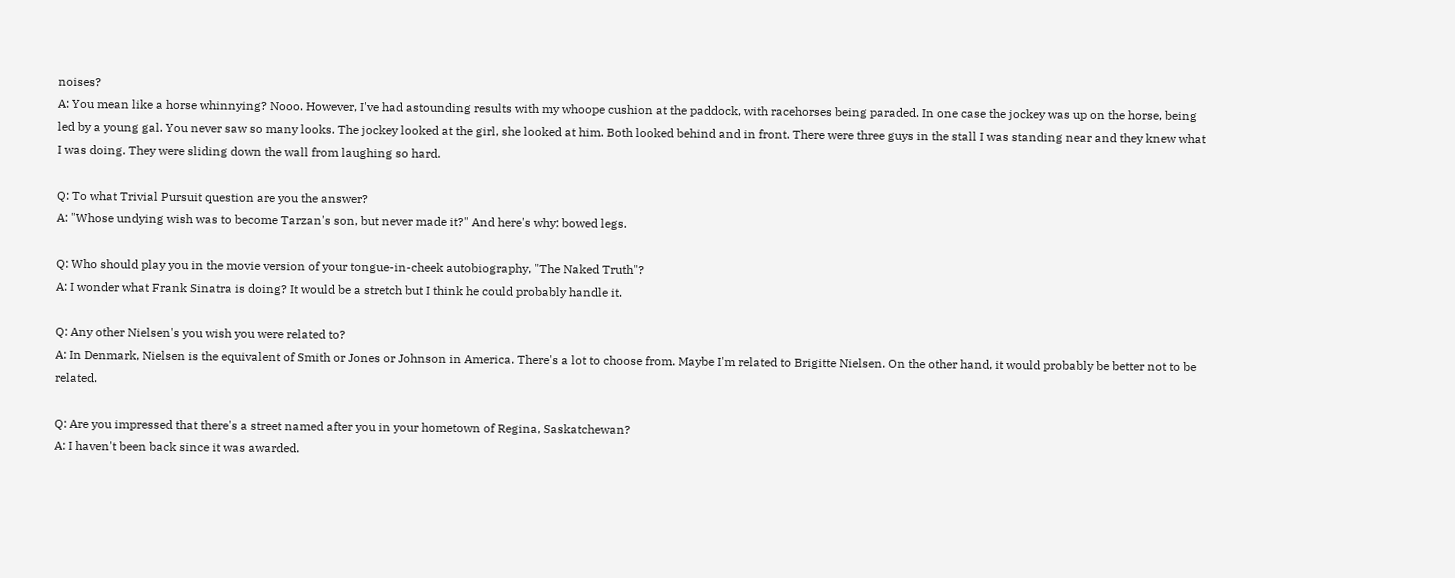noises?
A: You mean like a horse whinnying? Nooo. However, I've had astounding results with my whoope cushion at the paddock, with racehorses being paraded. In one case the jockey was up on the horse, being led by a young gal. You never saw so many looks. The jockey looked at the girl, she looked at him. Both looked behind and in front. There were three guys in the stall I was standing near and they knew what I was doing. They were sliding down the wall from laughing so hard.

Q: To what Trivial Pursuit question are you the answer?
A: "Whose undying wish was to become Tarzan's son, but never made it?" And here's why: bowed legs.

Q: Who should play you in the movie version of your tongue-in-cheek autobiography, "The Naked Truth"?
A: I wonder what Frank Sinatra is doing? It would be a stretch but I think he could probably handle it.

Q: Any other Nielsen's you wish you were related to?
A: In Denmark, Nielsen is the equivalent of Smith or Jones or Johnson in America. There's a lot to choose from. Maybe I'm related to Brigitte Nielsen. On the other hand, it would probably be better not to be related.

Q: Are you impressed that there's a street named after you in your hometown of Regina, Saskatchewan?
A: I haven't been back since it was awarded.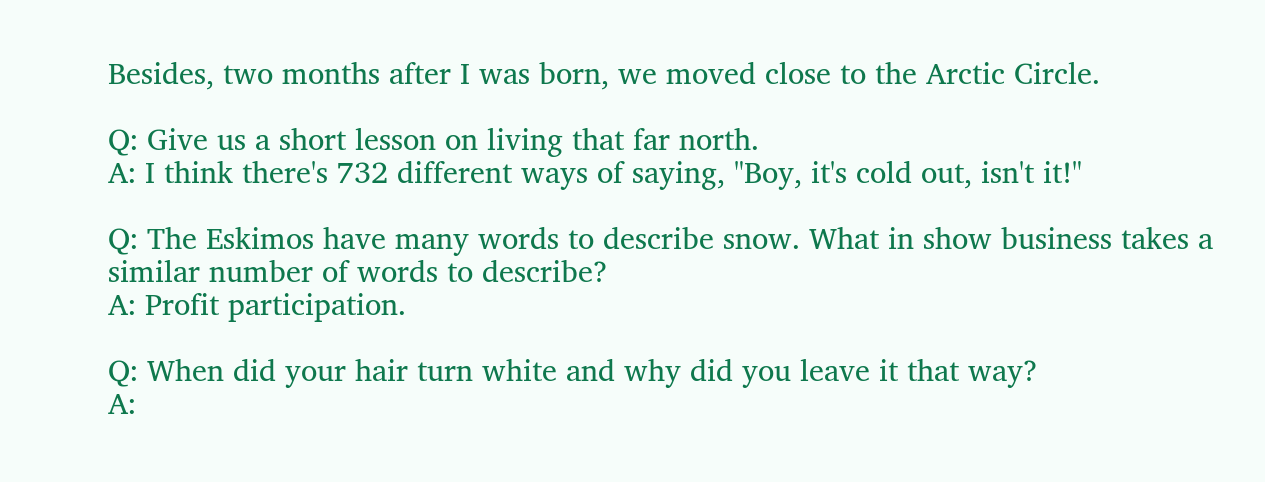Besides, two months after I was born, we moved close to the Arctic Circle.

Q: Give us a short lesson on living that far north.
A: I think there's 732 different ways of saying, "Boy, it's cold out, isn't it!"

Q: The Eskimos have many words to describe snow. What in show business takes a similar number of words to describe?
A: Profit participation.

Q: When did your hair turn white and why did you leave it that way?
A: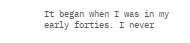It began when I was in my early forties. I never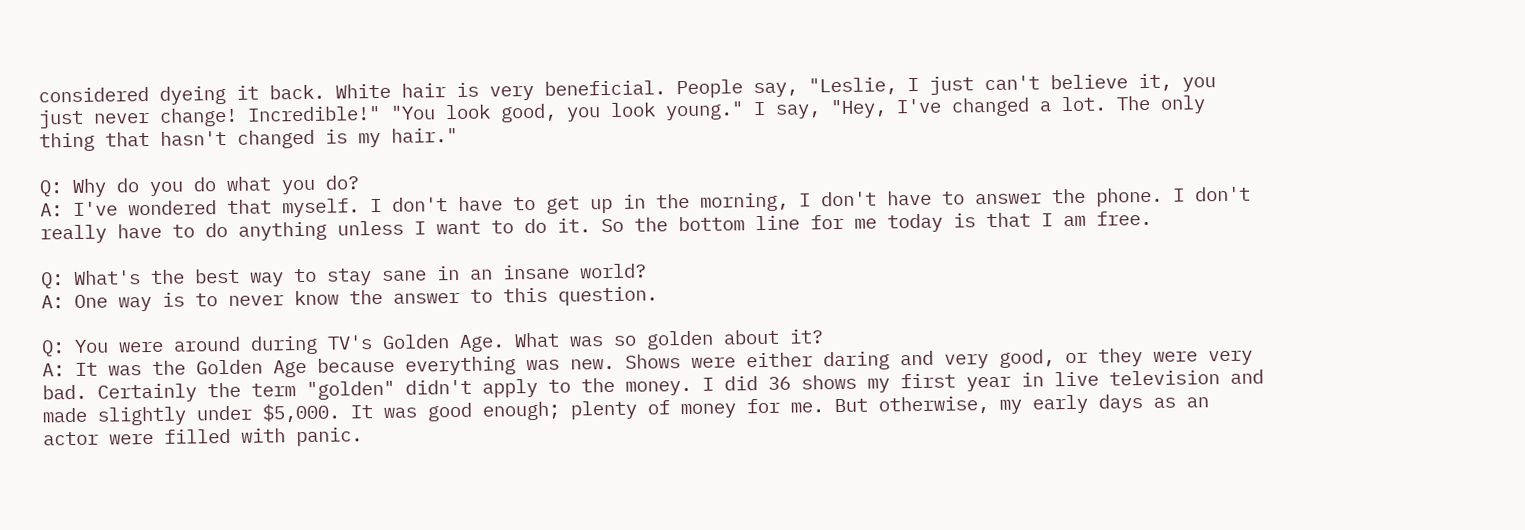considered dyeing it back. White hair is very beneficial. People say, "Leslie, I just can't believe it, you just never change! Incredible!" "You look good, you look young." I say, "Hey, I've changed a lot. The only thing that hasn't changed is my hair."

Q: Why do you do what you do?
A: I've wondered that myself. I don't have to get up in the morning, I don't have to answer the phone. I don't really have to do anything unless I want to do it. So the bottom line for me today is that I am free.

Q: What's the best way to stay sane in an insane world?
A: One way is to never know the answer to this question.

Q: You were around during TV's Golden Age. What was so golden about it?
A: It was the Golden Age because everything was new. Shows were either daring and very good, or they were very bad. Certainly the term "golden" didn't apply to the money. I did 36 shows my first year in live television and made slightly under $5,000. It was good enough; plenty of money for me. But otherwise, my early days as an actor were filled with panic.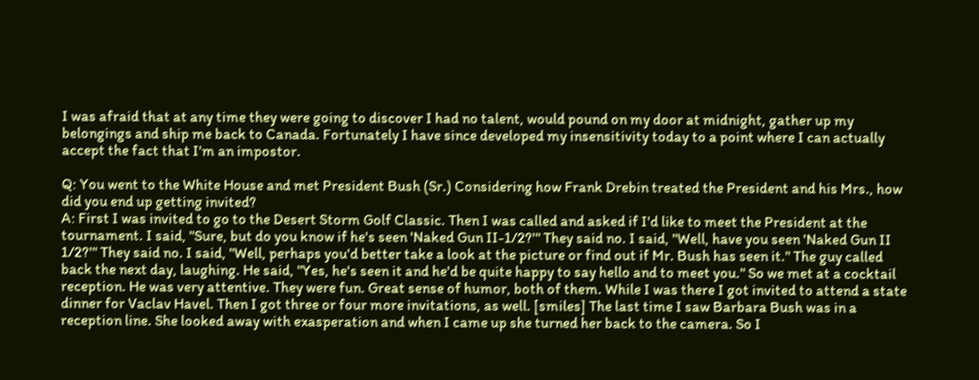I was afraid that at any time they were going to discover I had no talent, would pound on my door at midnight, gather up my belongings and ship me back to Canada. Fortunately I have since developed my insensitivity today to a point where I can actually accept the fact that I'm an impostor.

Q: You went to the White House and met President Bush (Sr.) Considering how Frank Drebin treated the President and his Mrs., how did you end up getting invited?
A: First I was invited to go to the Desert Storm Golf Classic. Then I was called and asked if I'd like to meet the President at the tournament. I said, "Sure, but do you know if he's seen 'Naked Gun II-1/2?'" They said no. I said, "Well, have you seen 'Naked Gun II 1/2?'" They said no. I said, "Well, perhaps you'd better take a look at the picture or find out if Mr. Bush has seen it." The guy called back the next day, laughing. He said, "Yes, he's seen it and he'd be quite happy to say hello and to meet you." So we met at a cocktail reception. He was very attentive. They were fun. Great sense of humor, both of them. While I was there I got invited to attend a state dinner for Vaclav Havel. Then I got three or four more invitations, as well. [smiles] The last time I saw Barbara Bush was in a reception line. She looked away with exasperation and when I came up she turned her back to the camera. So I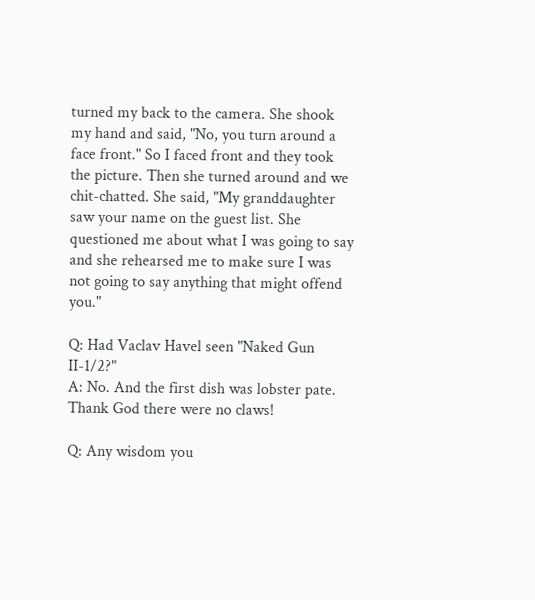turned my back to the camera. She shook my hand and said, "No, you turn around a face front." So I faced front and they took the picture. Then she turned around and we chit-chatted. She said, "My granddaughter saw your name on the guest list. She questioned me about what I was going to say and she rehearsed me to make sure I was not going to say anything that might offend you."

Q: Had Vaclav Havel seen "Naked Gun II-1/2?"
A: No. And the first dish was lobster pate. Thank God there were no claws!

Q: Any wisdom you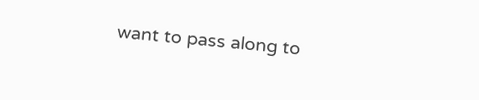want to pass along to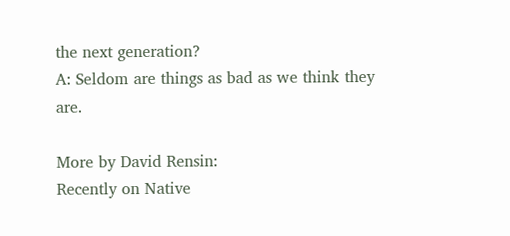the next generation?
A: Seldom are things as bad as we think they are.

More by David Rensin:
Recently on Native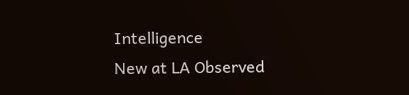Intelligence
New at LA Observed